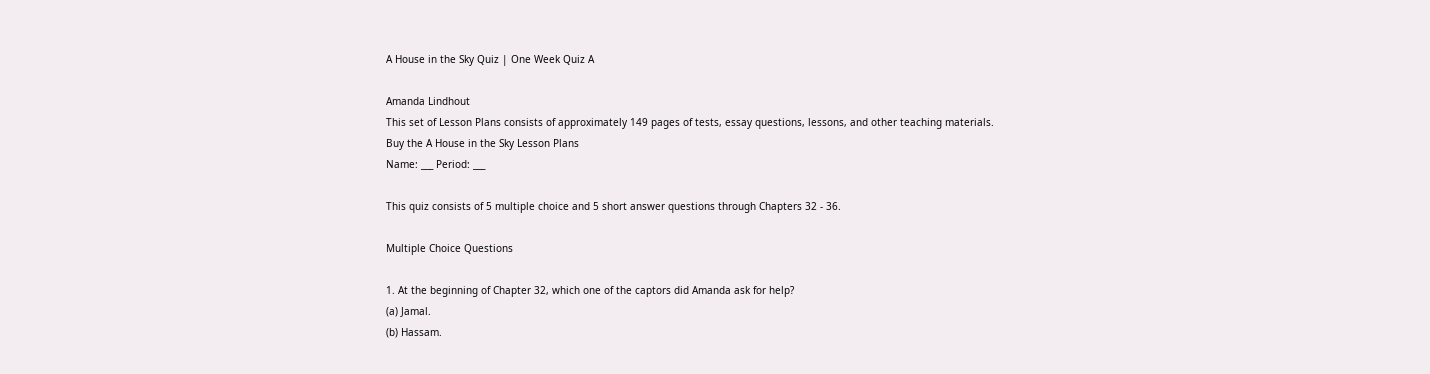A House in the Sky Quiz | One Week Quiz A

Amanda Lindhout
This set of Lesson Plans consists of approximately 149 pages of tests, essay questions, lessons, and other teaching materials.
Buy the A House in the Sky Lesson Plans
Name: ___ Period: ___

This quiz consists of 5 multiple choice and 5 short answer questions through Chapters 32 - 36.

Multiple Choice Questions

1. At the beginning of Chapter 32, which one of the captors did Amanda ask for help?
(a) Jamal.
(b) Hassam.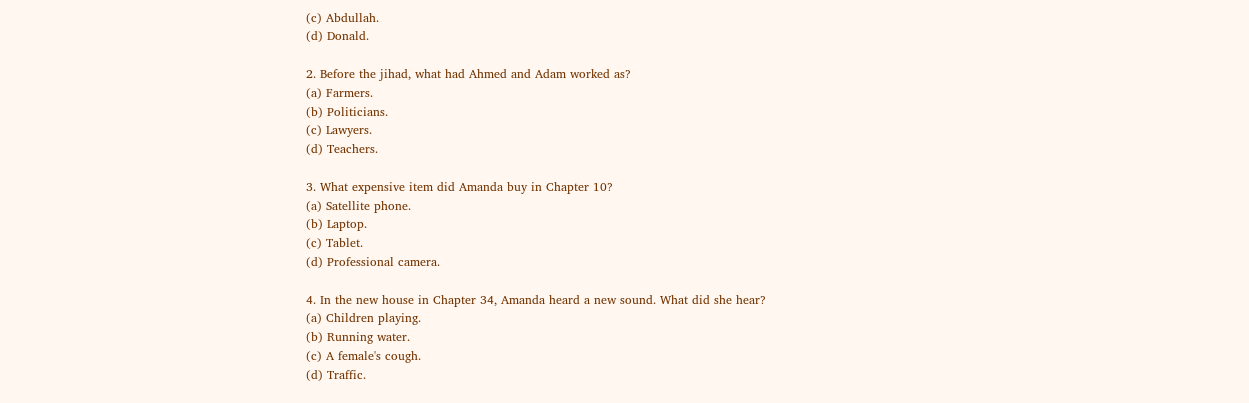(c) Abdullah.
(d) Donald.

2. Before the jihad, what had Ahmed and Adam worked as?
(a) Farmers.
(b) Politicians.
(c) Lawyers.
(d) Teachers.

3. What expensive item did Amanda buy in Chapter 10?
(a) Satellite phone.
(b) Laptop.
(c) Tablet.
(d) Professional camera.

4. In the new house in Chapter 34, Amanda heard a new sound. What did she hear?
(a) Children playing.
(b) Running water.
(c) A female's cough.
(d) Traffic.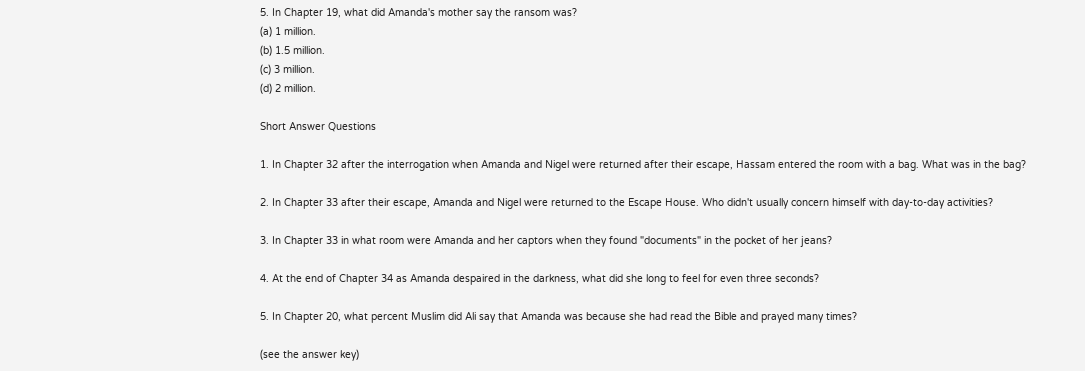5. In Chapter 19, what did Amanda's mother say the ransom was?
(a) 1 million.
(b) 1.5 million.
(c) 3 million.
(d) 2 million.

Short Answer Questions

1. In Chapter 32 after the interrogation when Amanda and Nigel were returned after their escape, Hassam entered the room with a bag. What was in the bag?

2. In Chapter 33 after their escape, Amanda and Nigel were returned to the Escape House. Who didn't usually concern himself with day-to-day activities?

3. In Chapter 33 in what room were Amanda and her captors when they found "documents" in the pocket of her jeans?

4. At the end of Chapter 34 as Amanda despaired in the darkness, what did she long to feel for even three seconds?

5. In Chapter 20, what percent Muslim did Ali say that Amanda was because she had read the Bible and prayed many times?

(see the answer key)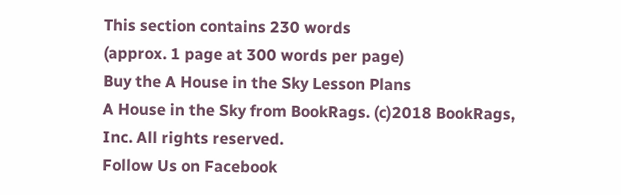This section contains 230 words
(approx. 1 page at 300 words per page)
Buy the A House in the Sky Lesson Plans
A House in the Sky from BookRags. (c)2018 BookRags, Inc. All rights reserved.
Follow Us on Facebook